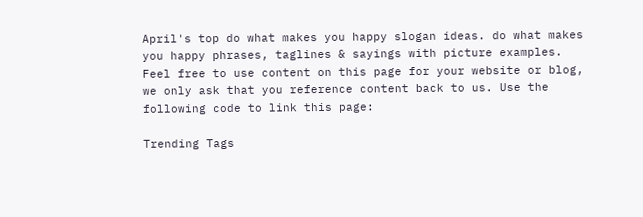April's top do what makes you happy slogan ideas. do what makes you happy phrases, taglines & sayings with picture examples.
Feel free to use content on this page for your website or blog, we only ask that you reference content back to us. Use the following code to link this page:

Trending Tags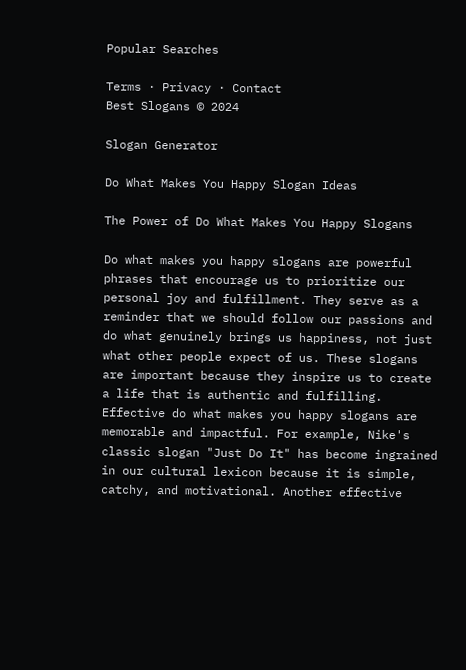Popular Searches

Terms · Privacy · Contact
Best Slogans © 2024

Slogan Generator

Do What Makes You Happy Slogan Ideas

The Power of Do What Makes You Happy Slogans

Do what makes you happy slogans are powerful phrases that encourage us to prioritize our personal joy and fulfillment. They serve as a reminder that we should follow our passions and do what genuinely brings us happiness, not just what other people expect of us. These slogans are important because they inspire us to create a life that is authentic and fulfilling. Effective do what makes you happy slogans are memorable and impactful. For example, Nike's classic slogan "Just Do It" has become ingrained in our cultural lexicon because it is simple, catchy, and motivational. Another effective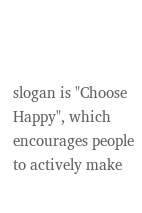slogan is "Choose Happy", which encourages people to actively make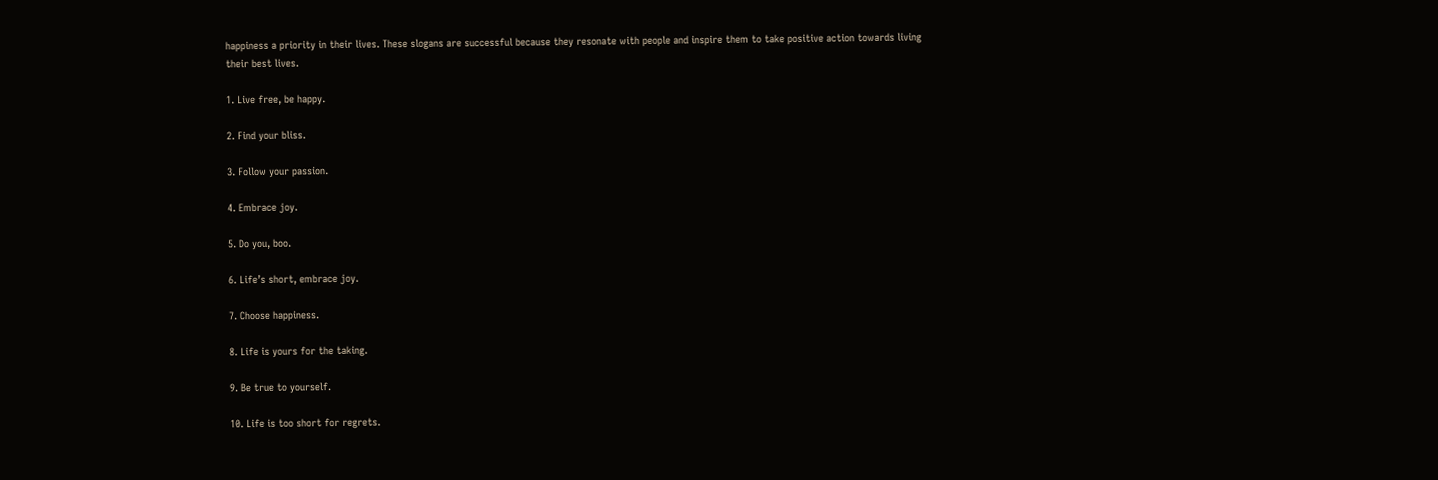happiness a priority in their lives. These slogans are successful because they resonate with people and inspire them to take positive action towards living their best lives.

1. Live free, be happy.

2. Find your bliss.

3. Follow your passion.

4. Embrace joy.

5. Do you, boo.

6. Life’s short, embrace joy.

7. Choose happiness.

8. Life is yours for the taking.

9. Be true to yourself.

10. Life is too short for regrets.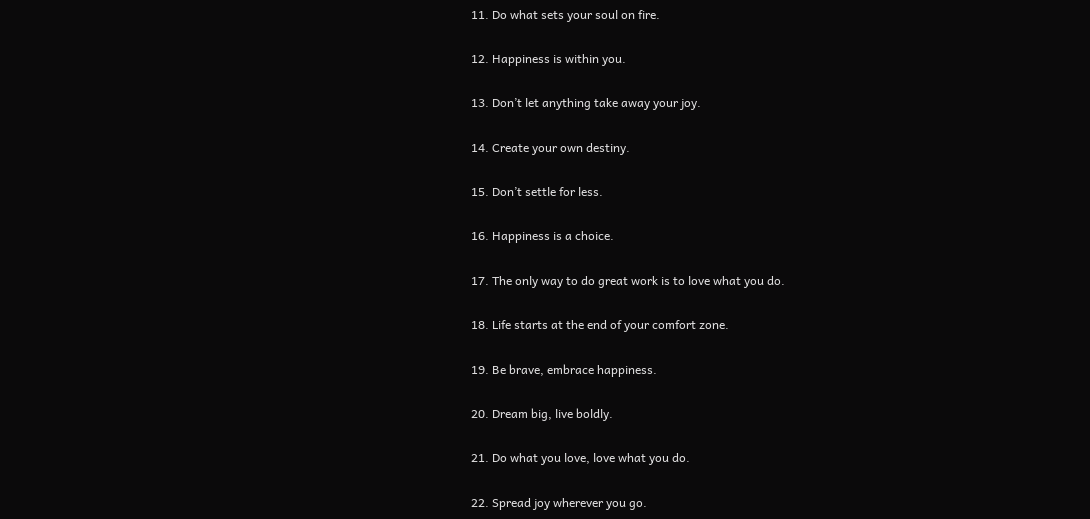11. Do what sets your soul on fire.

12. Happiness is within you.

13. Don’t let anything take away your joy.

14. Create your own destiny.

15. Don’t settle for less.

16. Happiness is a choice.

17. The only way to do great work is to love what you do.

18. Life starts at the end of your comfort zone.

19. Be brave, embrace happiness.

20. Dream big, live boldly.

21. Do what you love, love what you do.

22. Spread joy wherever you go.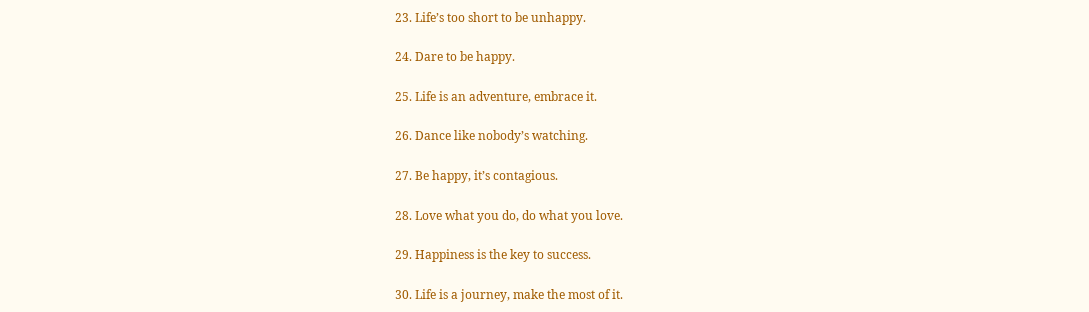23. Life’s too short to be unhappy.

24. Dare to be happy.

25. Life is an adventure, embrace it.

26. Dance like nobody’s watching.

27. Be happy, it’s contagious.

28. Love what you do, do what you love.

29. Happiness is the key to success.

30. Life is a journey, make the most of it.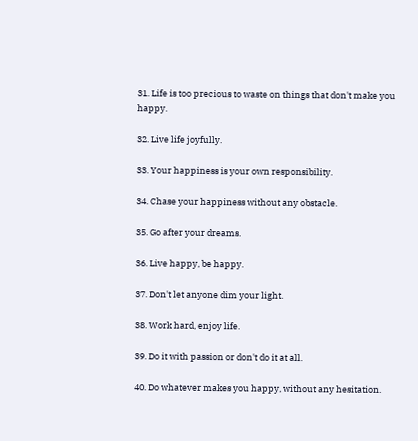31. Life is too precious to waste on things that don't make you happy.

32. Live life joyfully.

33. Your happiness is your own responsibility.

34. Chase your happiness without any obstacle.

35. Go after your dreams.

36. Live happy, be happy.

37. Don't let anyone dim your light.

38. Work hard, enjoy life.

39. Do it with passion or don't do it at all.

40. Do whatever makes you happy, without any hesitation.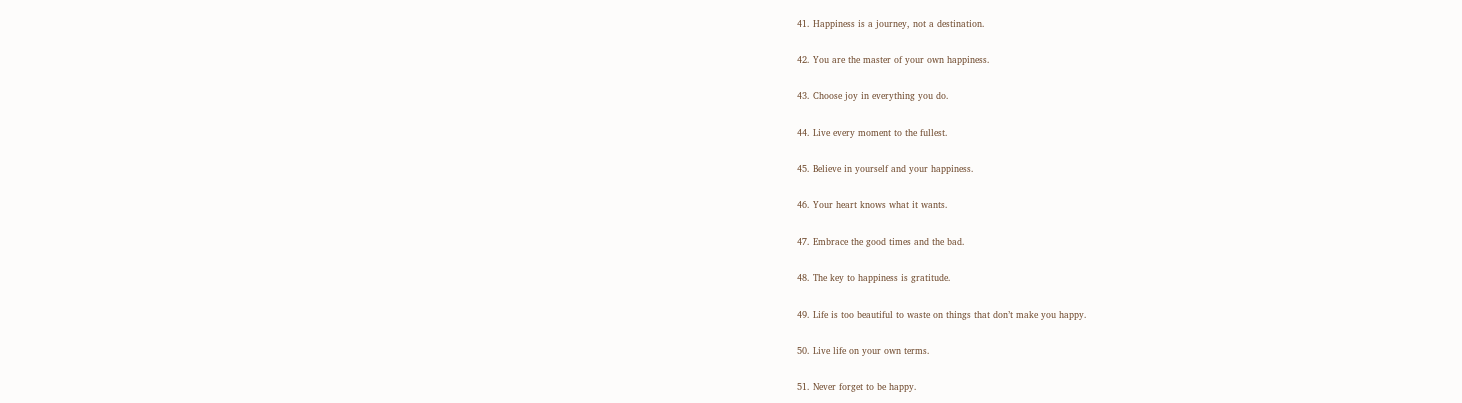41. Happiness is a journey, not a destination.

42. You are the master of your own happiness.

43. Choose joy in everything you do.

44. Live every moment to the fullest.

45. Believe in yourself and your happiness.

46. Your heart knows what it wants.

47. Embrace the good times and the bad.

48. The key to happiness is gratitude.

49. Life is too beautiful to waste on things that don’t make you happy.

50. Live life on your own terms.

51. Never forget to be happy.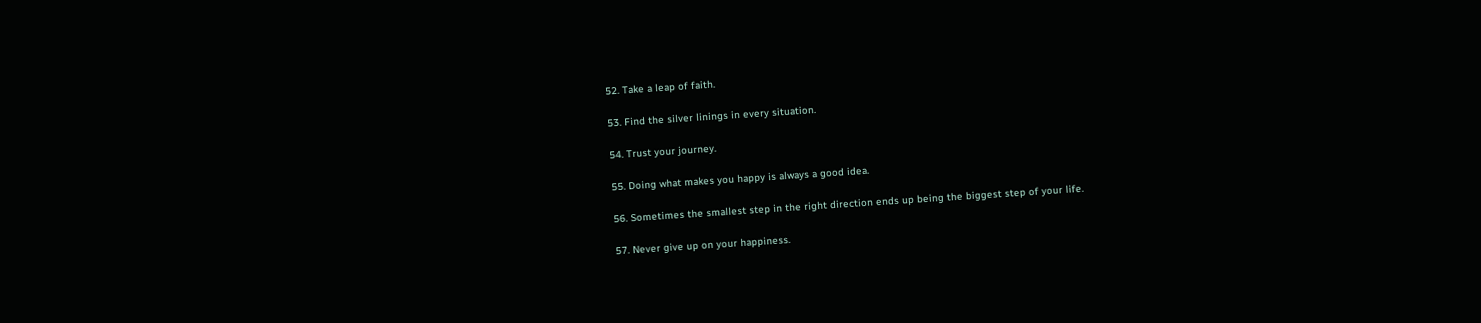52. Take a leap of faith.

53. Find the silver linings in every situation.

54. Trust your journey.

55. Doing what makes you happy is always a good idea.

56. Sometimes the smallest step in the right direction ends up being the biggest step of your life.

57. Never give up on your happiness.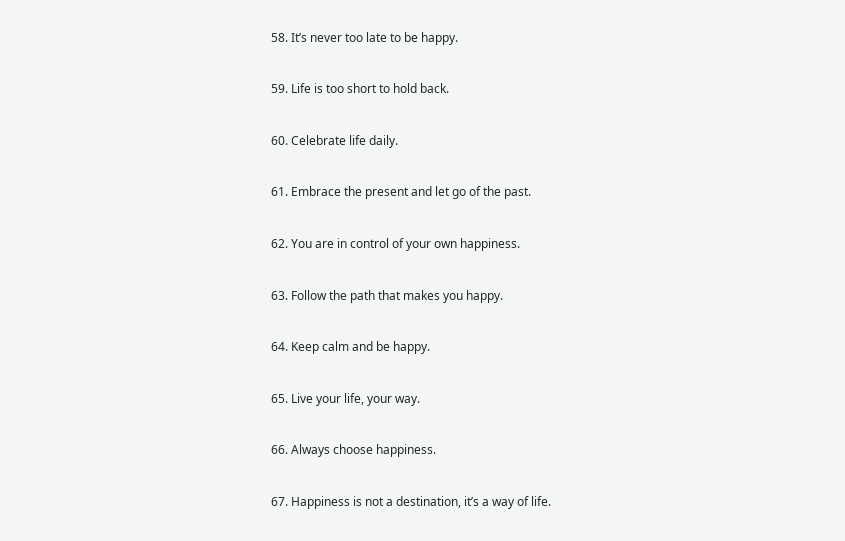58. It’s never too late to be happy.

59. Life is too short to hold back.

60. Celebrate life daily.

61. Embrace the present and let go of the past.

62. You are in control of your own happiness.

63. Follow the path that makes you happy.

64. Keep calm and be happy.

65. Live your life, your way.

66. Always choose happiness.

67. Happiness is not a destination, it’s a way of life.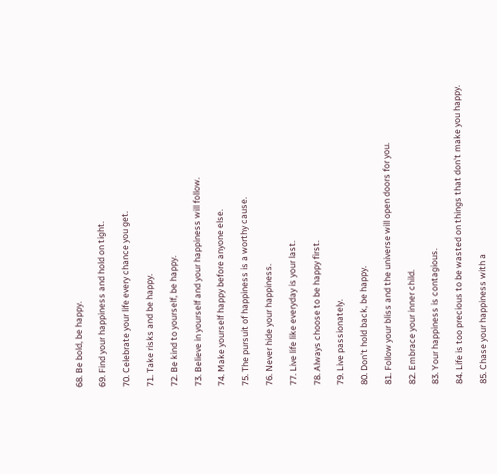68. Be bold, be happy.

69. Find your happiness and hold on tight.

70. Celebrate your life every chance you get.

71. Take risks and be happy.

72. Be kind to yourself, be happy.

73. Believe in yourself and your happiness will follow.

74. Make yourself happy before anyone else.

75. The pursuit of happiness is a worthy cause.

76. Never hide your happiness.

77. Live life like everyday is your last.

78. Always choose to be happy first.

79. Live passionately.

80. Don't hold back, be happy.

81. Follow your bliss and the universe will open doors for you.

82. Embrace your inner child.

83. Your happiness is contagious.

84. Life is too precious to be wasted on things that don't make you happy.

85. Chase your happiness with a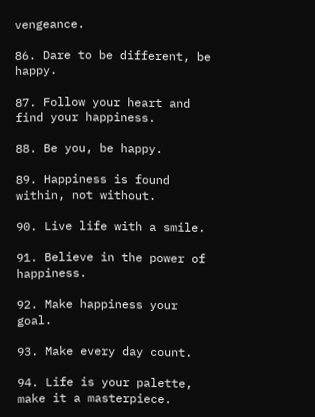vengeance.

86. Dare to be different, be happy.

87. Follow your heart and find your happiness.

88. Be you, be happy.

89. Happiness is found within, not without.

90. Live life with a smile.

91. Believe in the power of happiness.

92. Make happiness your goal.

93. Make every day count.

94. Life is your palette, make it a masterpiece.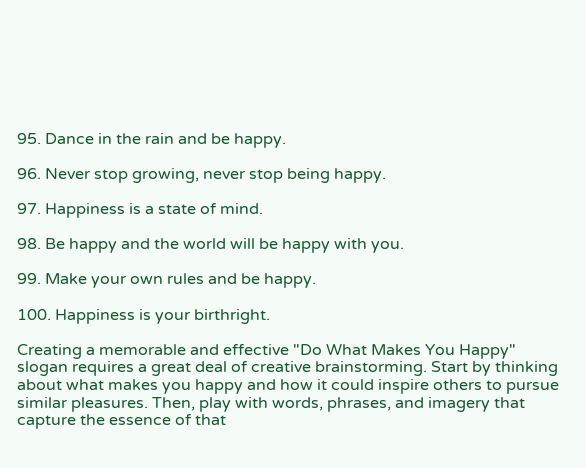95. Dance in the rain and be happy.

96. Never stop growing, never stop being happy.

97. Happiness is a state of mind.

98. Be happy and the world will be happy with you.

99. Make your own rules and be happy.

100. Happiness is your birthright.

Creating a memorable and effective "Do What Makes You Happy" slogan requires a great deal of creative brainstorming. Start by thinking about what makes you happy and how it could inspire others to pursue similar pleasures. Then, play with words, phrases, and imagery that capture the essence of that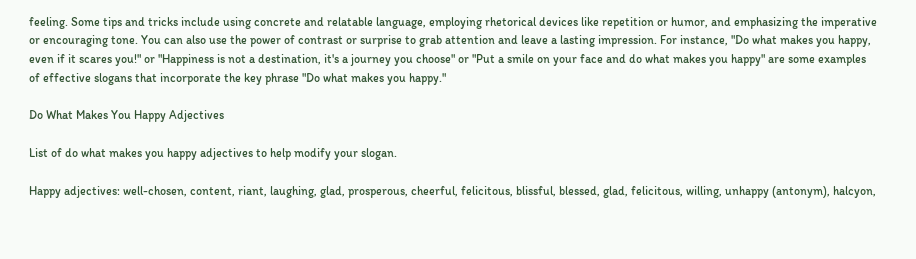feeling. Some tips and tricks include using concrete and relatable language, employing rhetorical devices like repetition or humor, and emphasizing the imperative or encouraging tone. You can also use the power of contrast or surprise to grab attention and leave a lasting impression. For instance, "Do what makes you happy, even if it scares you!" or "Happiness is not a destination, it's a journey you choose" or "Put a smile on your face and do what makes you happy" are some examples of effective slogans that incorporate the key phrase "Do what makes you happy."

Do What Makes You Happy Adjectives

List of do what makes you happy adjectives to help modify your slogan.

Happy adjectives: well-chosen, content, riant, laughing, glad, prosperous, cheerful, felicitous, blissful, blessed, glad, felicitous, willing, unhappy (antonym), halcyon,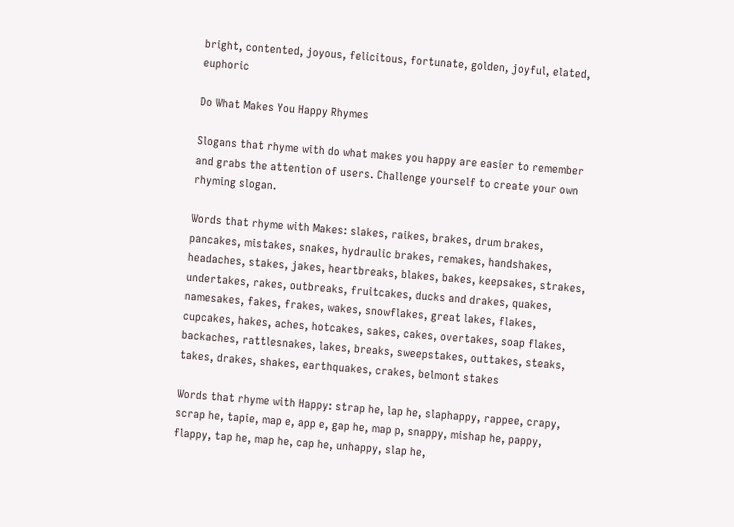bright, contented, joyous, felicitous, fortunate, golden, joyful, elated, euphoric

Do What Makes You Happy Rhymes

Slogans that rhyme with do what makes you happy are easier to remember and grabs the attention of users. Challenge yourself to create your own rhyming slogan.

Words that rhyme with Makes: slakes, raikes, brakes, drum brakes, pancakes, mistakes, snakes, hydraulic brakes, remakes, handshakes, headaches, stakes, jakes, heartbreaks, blakes, bakes, keepsakes, strakes, undertakes, rakes, outbreaks, fruitcakes, ducks and drakes, quakes, namesakes, fakes, frakes, wakes, snowflakes, great lakes, flakes, cupcakes, hakes, aches, hotcakes, sakes, cakes, overtakes, soap flakes, backaches, rattlesnakes, lakes, breaks, sweepstakes, outtakes, steaks, takes, drakes, shakes, earthquakes, crakes, belmont stakes

Words that rhyme with Happy: strap he, lap he, slaphappy, rappee, crapy, scrap he, tapie, map e, app e, gap he, map p, snappy, mishap he, pappy, flappy, tap he, map he, cap he, unhappy, slap he,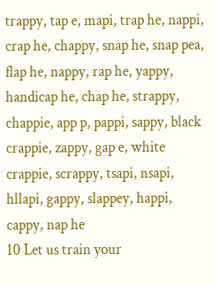trappy, tap e, mapi, trap he, nappi, crap he, chappy, snap he, snap pea, flap he, nappy, rap he, yappy, handicap he, chap he, strappy, chappie, app p, pappi, sappy, black crappie, zappy, gap e, white crappie, scrappy, tsapi, nsapi, hllapi, gappy, slappey, happi, cappy, nap he
10 Let us train your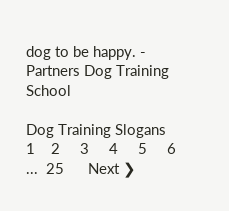dog to be happy. - Partners Dog Training School

Dog Training Slogans
1    2     3     4     5     6    ...  25      Next ❯